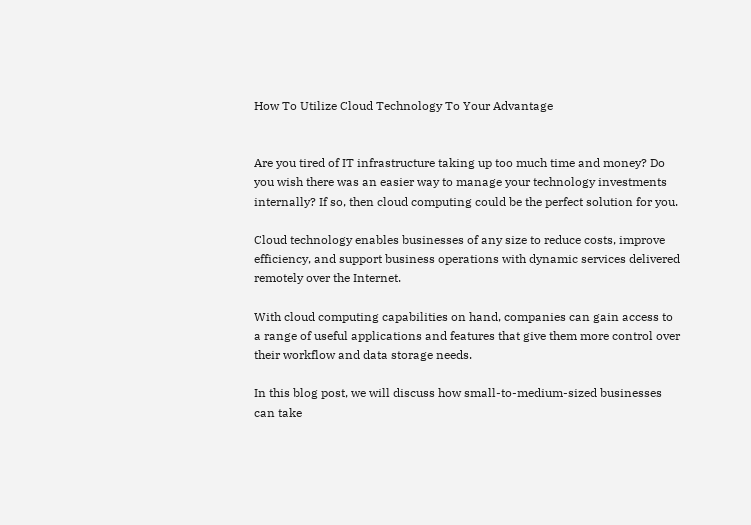How To Utilize Cloud Technology To Your Advantage


Are you tired of IT infrastructure taking up too much time and money? Do you wish there was an easier way to manage your technology investments internally? If so, then cloud computing could be the perfect solution for you.

Cloud technology enables businesses of any size to reduce costs, improve efficiency, and support business operations with dynamic services delivered remotely over the Internet.

With cloud computing capabilities on hand, companies can gain access to a range of useful applications and features that give them more control over their workflow and data storage needs.

In this blog post, we will discuss how small-to-medium-sized businesses can take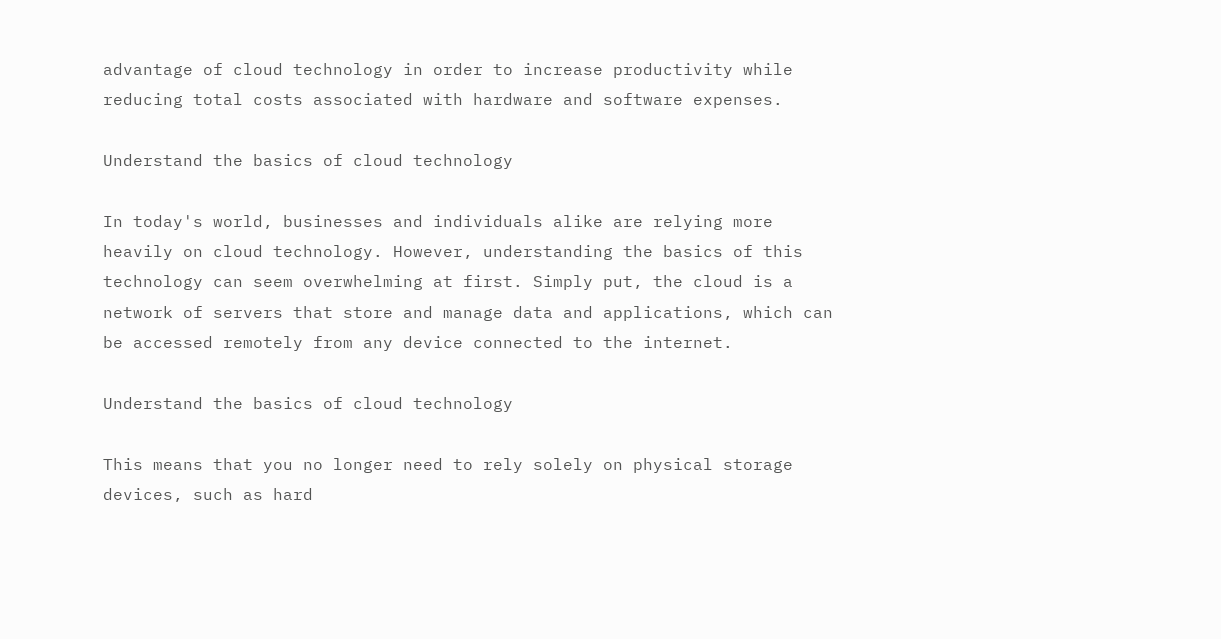advantage of cloud technology in order to increase productivity while reducing total costs associated with hardware and software expenses.

Understand the basics of cloud technology

In today's world, businesses and individuals alike are relying more heavily on cloud technology. However, understanding the basics of this technology can seem overwhelming at first. Simply put, the cloud is a network of servers that store and manage data and applications, which can be accessed remotely from any device connected to the internet.

Understand the basics of cloud technology

This means that you no longer need to rely solely on physical storage devices, such as hard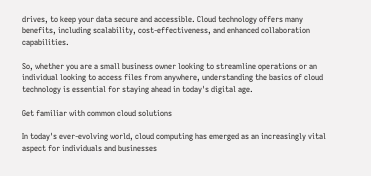drives, to keep your data secure and accessible. Cloud technology offers many benefits, including scalability, cost-effectiveness, and enhanced collaboration capabilities.

So, whether you are a small business owner looking to streamline operations or an individual looking to access files from anywhere, understanding the basics of cloud technology is essential for staying ahead in today's digital age.

Get familiar with common cloud solutions

In today's ever-evolving world, cloud computing has emerged as an increasingly vital aspect for individuals and businesses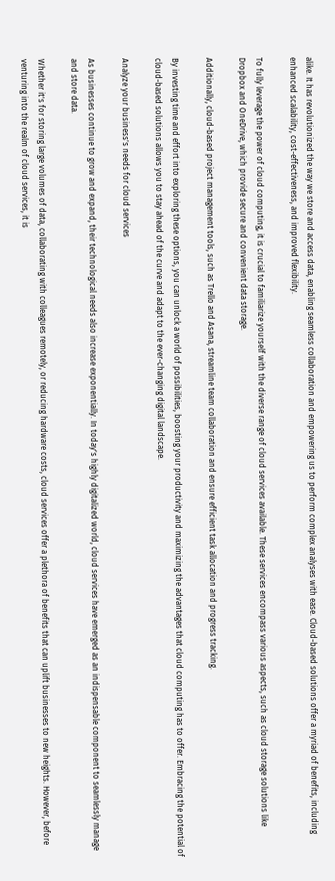alike. It has revolutionized the way we store and access data, enabling seamless collaboration and empowering us to perform complex analyses with ease. Cloud-based solutions offer a myriad of benefits, including enhanced scalability, cost-effectiveness, and improved flexibility.

To fully leverage the power of cloud computing, it is crucial to familiarize yourself with the diverse range of cloud services available. These services encompass various aspects, such as cloud storage solutions like Dropbox and OneDrive, which provide secure and convenient data storage.

Additionally, cloud-based project management tools, such as Trello and Asana, streamline team collaboration and ensure efficient task allocation and progress tracking.

By investing time and effort into exploring these options, you can unlock a world of possibilities, boosting your productivity and maximizing the advantages that cloud computing has to offer. Embracing the potential of cloud-based solutions allows you to stay ahead of the curve and adapt to the ever-changing digital landscape.

Analyze your business's needs for cloud services

As businesses continue to grow and expand, their technological needs also increase exponentially. In today's highly digitalized world, cloud services have emerged as an indispensable component to seamlessly manage and store data.

Whether it's for storing large volumes of data, collaborating with colleagues remotely, or reducing hardware costs, cloud services offer a plethora of benefits that can uplift businesses to new heights. However, before venturing into the realm of cloud services, it is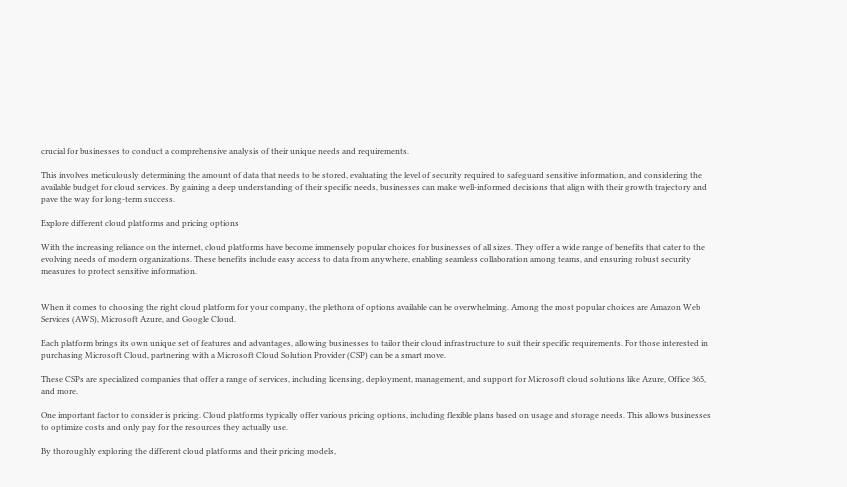crucial for businesses to conduct a comprehensive analysis of their unique needs and requirements.

This involves meticulously determining the amount of data that needs to be stored, evaluating the level of security required to safeguard sensitive information, and considering the available budget for cloud services. By gaining a deep understanding of their specific needs, businesses can make well-informed decisions that align with their growth trajectory and pave the way for long-term success.

Explore different cloud platforms and pricing options

With the increasing reliance on the internet, cloud platforms have become immensely popular choices for businesses of all sizes. They offer a wide range of benefits that cater to the evolving needs of modern organizations. These benefits include easy access to data from anywhere, enabling seamless collaboration among teams, and ensuring robust security measures to protect sensitive information.


When it comes to choosing the right cloud platform for your company, the plethora of options available can be overwhelming. Among the most popular choices are Amazon Web Services (AWS), Microsoft Azure, and Google Cloud.

Each platform brings its own unique set of features and advantages, allowing businesses to tailor their cloud infrastructure to suit their specific requirements. For those interested in purchasing Microsoft Cloud, partnering with a Microsoft Cloud Solution Provider (CSP) can be a smart move.

These CSPs are specialized companies that offer a range of services, including licensing, deployment, management, and support for Microsoft cloud solutions like Azure, Office 365, and more.

One important factor to consider is pricing. Cloud platforms typically offer various pricing options, including flexible plans based on usage and storage needs. This allows businesses to optimize costs and only pay for the resources they actually use.

By thoroughly exploring the different cloud platforms and their pricing models,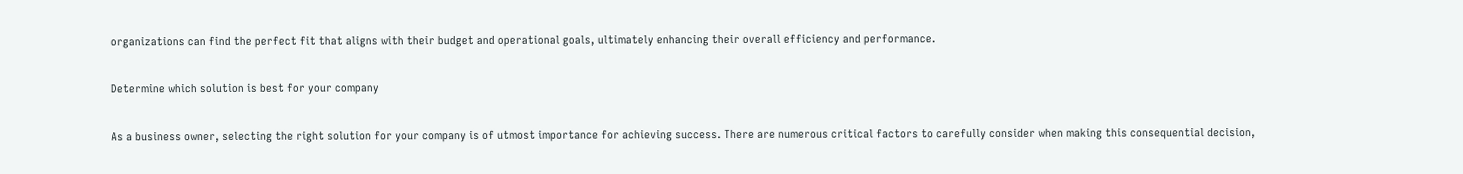organizations can find the perfect fit that aligns with their budget and operational goals, ultimately enhancing their overall efficiency and performance.

Determine which solution is best for your company

As a business owner, selecting the right solution for your company is of utmost importance for achieving success. There are numerous critical factors to carefully consider when making this consequential decision,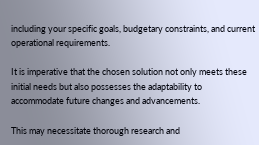including your specific goals, budgetary constraints, and current operational requirements.

It is imperative that the chosen solution not only meets these initial needs but also possesses the adaptability to accommodate future changes and advancements.

This may necessitate thorough research and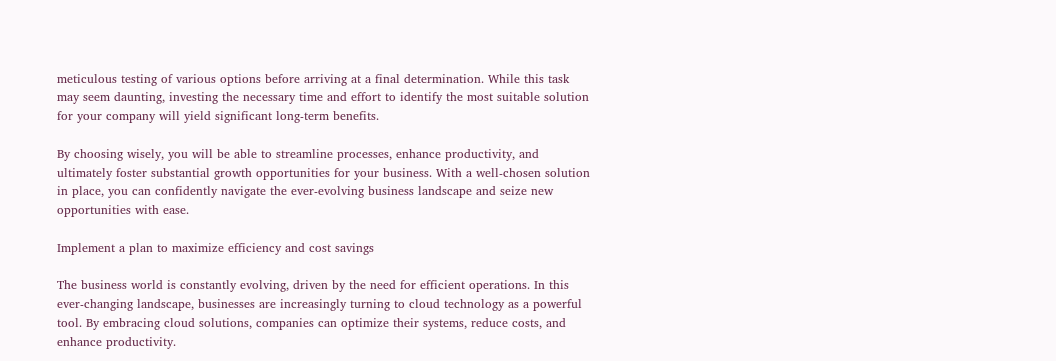meticulous testing of various options before arriving at a final determination. While this task may seem daunting, investing the necessary time and effort to identify the most suitable solution for your company will yield significant long-term benefits.

By choosing wisely, you will be able to streamline processes, enhance productivity, and ultimately foster substantial growth opportunities for your business. With a well-chosen solution in place, you can confidently navigate the ever-evolving business landscape and seize new opportunities with ease.

Implement a plan to maximize efficiency and cost savings

The business world is constantly evolving, driven by the need for efficient operations. In this ever-changing landscape, businesses are increasingly turning to cloud technology as a powerful tool. By embracing cloud solutions, companies can optimize their systems, reduce costs, and enhance productivity.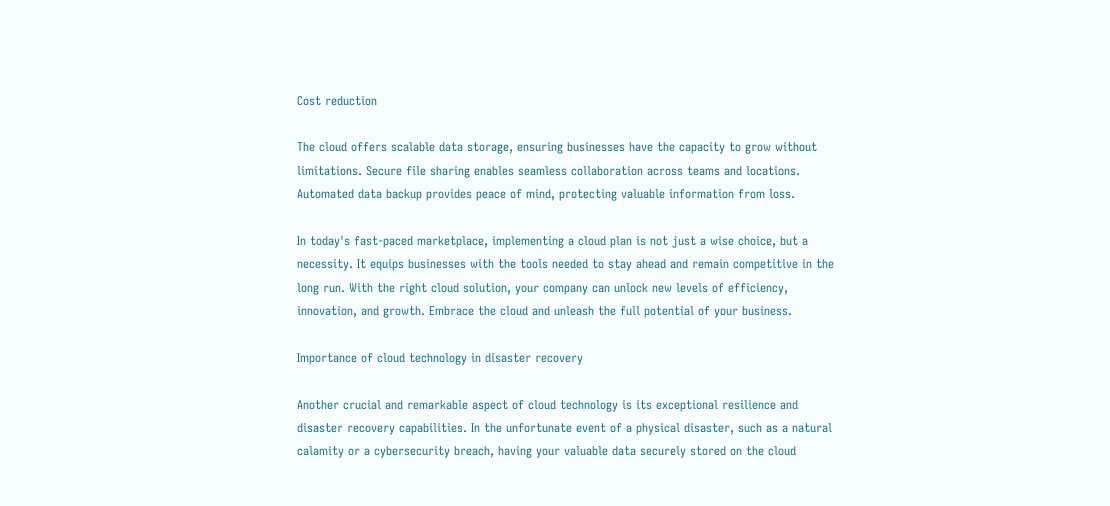Cost reduction

The cloud offers scalable data storage, ensuring businesses have the capacity to grow without limitations. Secure file sharing enables seamless collaboration across teams and locations. Automated data backup provides peace of mind, protecting valuable information from loss.

In today's fast-paced marketplace, implementing a cloud plan is not just a wise choice, but a necessity. It equips businesses with the tools needed to stay ahead and remain competitive in the long run. With the right cloud solution, your company can unlock new levels of efficiency, innovation, and growth. Embrace the cloud and unleash the full potential of your business.

Importance of cloud technology in disaster recovery

Another crucial and remarkable aspect of cloud technology is its exceptional resilience and disaster recovery capabilities. In the unfortunate event of a physical disaster, such as a natural calamity or a cybersecurity breach, having your valuable data securely stored on the cloud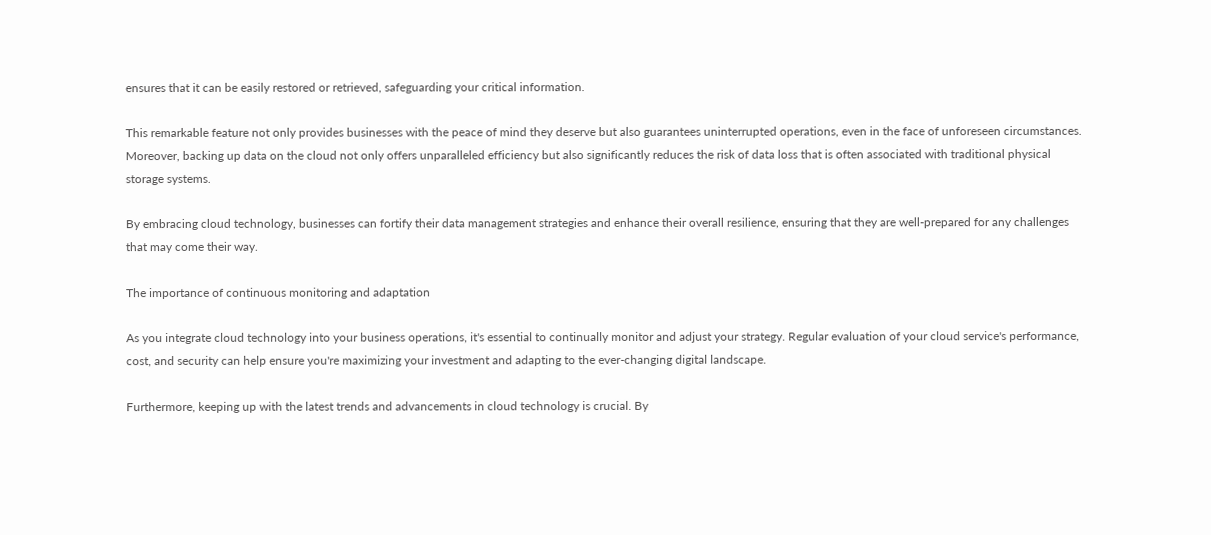ensures that it can be easily restored or retrieved, safeguarding your critical information.

This remarkable feature not only provides businesses with the peace of mind they deserve but also guarantees uninterrupted operations, even in the face of unforeseen circumstances. Moreover, backing up data on the cloud not only offers unparalleled efficiency but also significantly reduces the risk of data loss that is often associated with traditional physical storage systems.

By embracing cloud technology, businesses can fortify their data management strategies and enhance their overall resilience, ensuring that they are well-prepared for any challenges that may come their way.

The importance of continuous monitoring and adaptation

As you integrate cloud technology into your business operations, it's essential to continually monitor and adjust your strategy. Regular evaluation of your cloud service's performance, cost, and security can help ensure you're maximizing your investment and adapting to the ever-changing digital landscape.

Furthermore, keeping up with the latest trends and advancements in cloud technology is crucial. By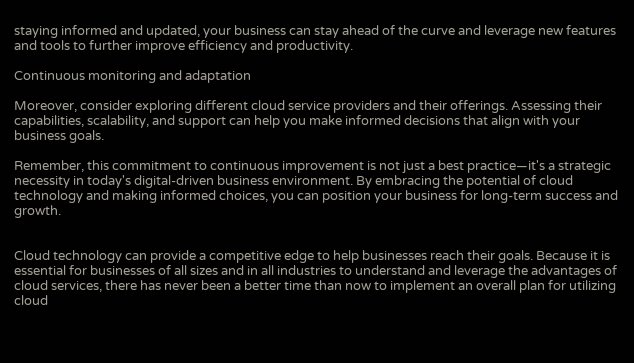staying informed and updated, your business can stay ahead of the curve and leverage new features and tools to further improve efficiency and productivity.

Continuous monitoring and adaptation

Moreover, consider exploring different cloud service providers and their offerings. Assessing their capabilities, scalability, and support can help you make informed decisions that align with your business goals.

Remember, this commitment to continuous improvement is not just a best practice—it's a strategic necessity in today's digital-driven business environment. By embracing the potential of cloud technology and making informed choices, you can position your business for long-term success and growth.


Cloud technology can provide a competitive edge to help businesses reach their goals. Because it is essential for businesses of all sizes and in all industries to understand and leverage the advantages of cloud services, there has never been a better time than now to implement an overall plan for utilizing cloud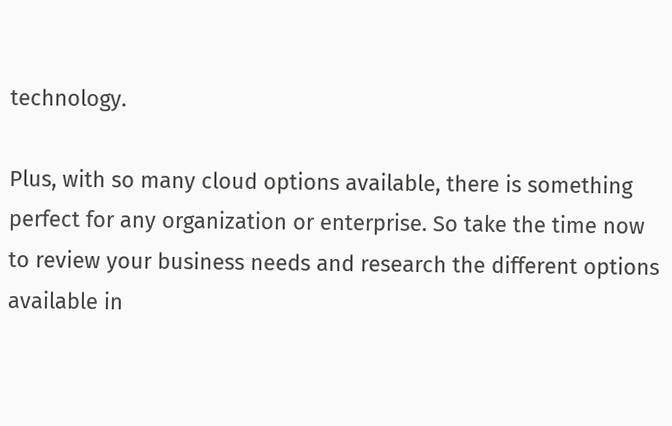technology.

Plus, with so many cloud options available, there is something perfect for any organization or enterprise. So take the time now to review your business needs and research the different options available in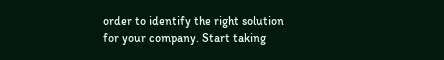order to identify the right solution for your company. Start taking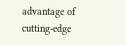advantage of cutting-edge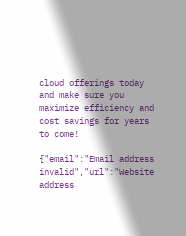cloud offerings today and make sure you maximize efficiency and cost savings for years to come!

{"email":"Email address invalid","url":"Website address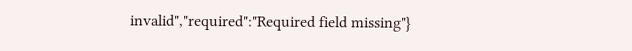invalid","required":"Required field missing"}